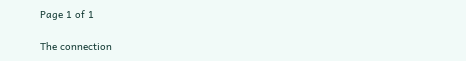Page 1 of 1

The connection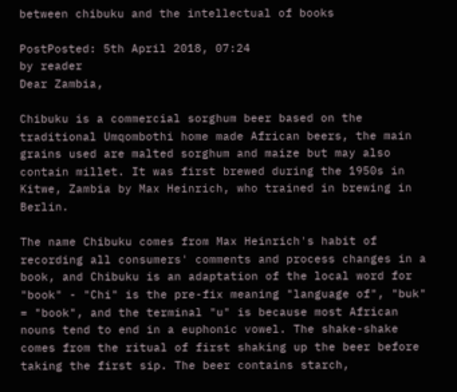between chibuku and the intellectual of books

PostPosted: 5th April 2018, 07:24
by reader
Dear Zambia,

Chibuku is a commercial sorghum beer based on the traditional Umqombothi home made African beers, the main grains used are malted sorghum and maize but may also contain millet. It was first brewed during the 1950s in Kitwe, Zambia by Max Heinrich, who trained in brewing in Berlin.

The name Chibuku comes from Max Heinrich's habit of recording all consumers' comments and process changes in a book, and Chibuku is an adaptation of the local word for "book" - "Chi" is the pre-fix meaning "language of", "buk" = "book", and the terminal "u" is because most African nouns tend to end in a euphonic vowel. The shake-shake comes from the ritual of first shaking up the beer before taking the first sip. The beer contains starch,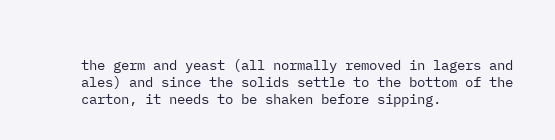the germ and yeast (all normally removed in lagers and ales) and since the solids settle to the bottom of the carton, it needs to be shaken before sipping.